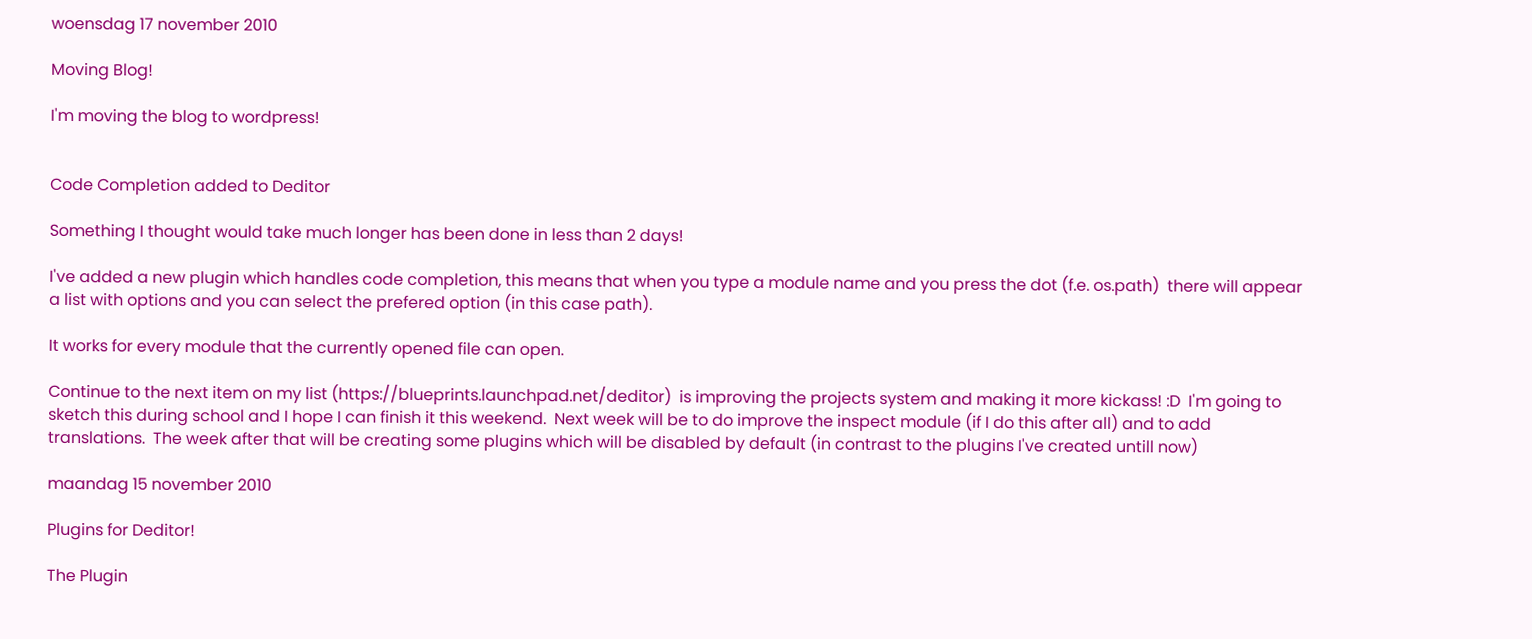woensdag 17 november 2010

Moving Blog!

I'm moving the blog to wordpress!


Code Completion added to Deditor

Something I thought would take much longer has been done in less than 2 days!

I've added a new plugin which handles code completion, this means that when you type a module name and you press the dot (f.e. os.path)  there will appear a list with options and you can select the prefered option (in this case path).

It works for every module that the currently opened file can open.

Continue to the next item on my list (https://blueprints.launchpad.net/deditor)  is improving the projects system and making it more kickass! :D  I'm going to sketch this during school and I hope I can finish it this weekend.  Next week will be to do improve the inspect module (if I do this after all) and to add translations.  The week after that will be creating some plugins which will be disabled by default (in contrast to the plugins I've created untill now)

maandag 15 november 2010

Plugins for Deditor!

The Plugin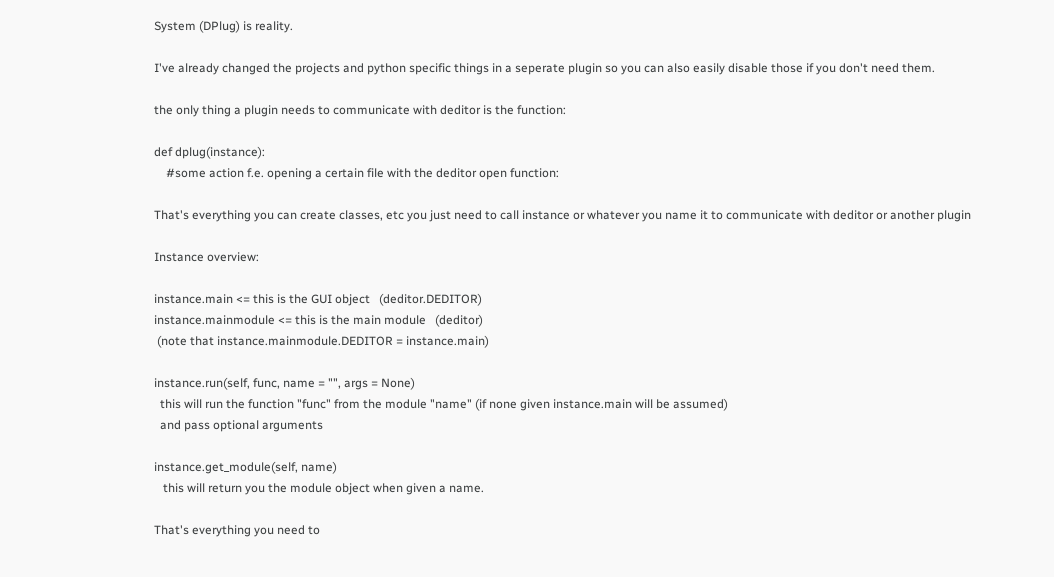System (DPlug) is reality.

I've already changed the projects and python specific things in a seperate plugin so you can also easily disable those if you don't need them.

the only thing a plugin needs to communicate with deditor is the function:

def dplug(instance):
    #some action f.e. opening a certain file with the deditor open function:

That's everything you can create classes, etc you just need to call instance or whatever you name it to communicate with deditor or another plugin

Instance overview:

instance.main <= this is the GUI object   (deditor.DEDITOR)
instance.mainmodule <= this is the main module   (deditor)
 (note that instance.mainmodule.DEDITOR = instance.main)

instance.run(self, func, name = "", args = None)
  this will run the function "func" from the module "name" (if none given instance.main will be assumed)
  and pass optional arguments

instance.get_module(self, name)
   this will return you the module object when given a name.

That's everything you need to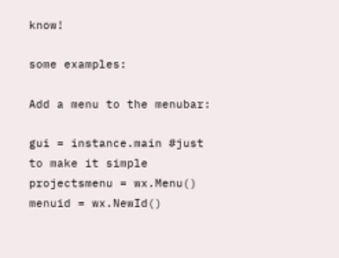know!

some examples:

Add a menu to the menubar:

gui = instance.main #just to make it simple
projectsmenu = wx.Menu()
menuid = wx.NewId()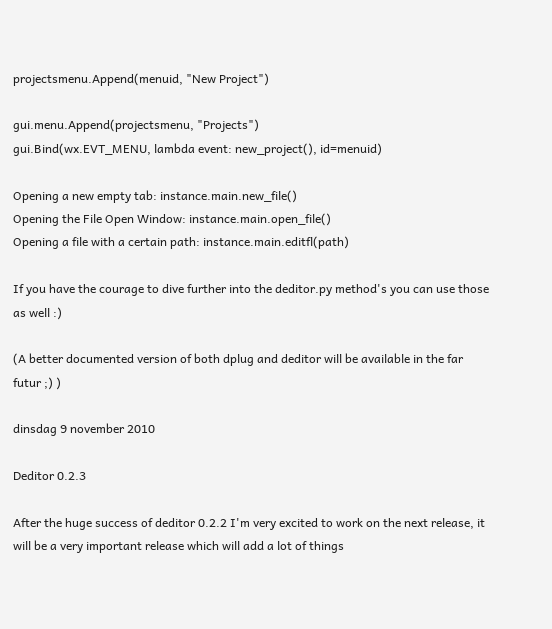projectsmenu.Append(menuid, "New Project")

gui.menu.Append(projectsmenu, "Projects")
gui.Bind(wx.EVT_MENU, lambda event: new_project(), id=menuid)

Opening a new empty tab: instance.main.new_file()
Opening the File Open Window: instance.main.open_file()
Opening a file with a certain path: instance.main.editfl(path)

If you have the courage to dive further into the deditor.py method's you can use those as well :)

(A better documented version of both dplug and deditor will be available in the far futur ;) )

dinsdag 9 november 2010

Deditor 0.2.3

After the huge success of deditor 0.2.2 I'm very excited to work on the next release, it will be a very important release which will add a lot of things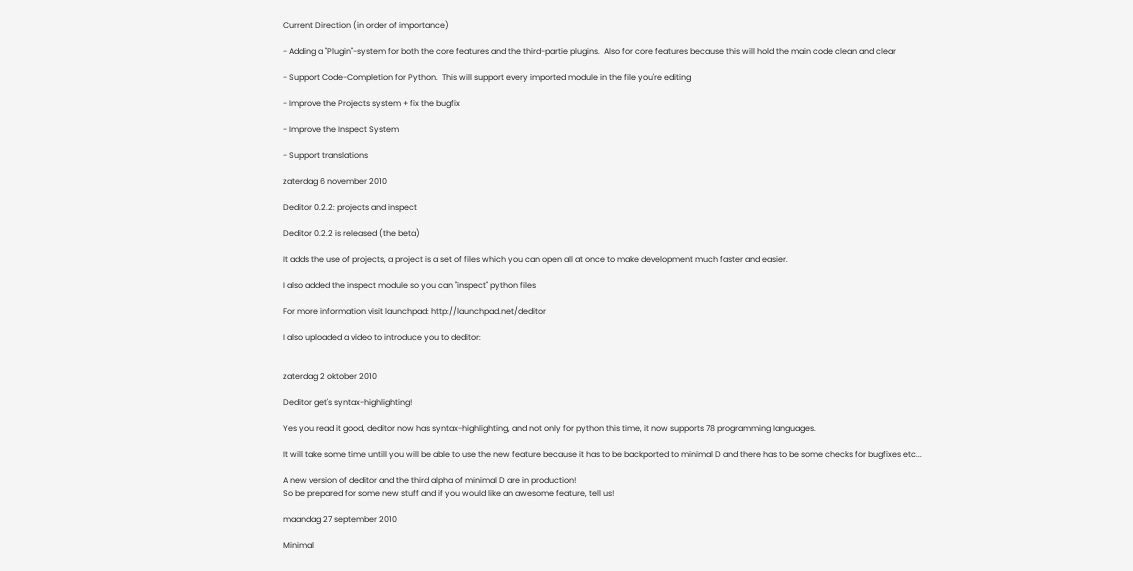Current Direction (in order of importance)

- Adding a "Plugin"-system for both the core features and the third-partie plugins.  Also for core features because this will hold the main code clean and clear

- Support Code-Completion for Python.  This will support every imported module in the file you're editing

- Improve the Projects system + fix the bugfix

- Improve the Inspect System

- Support translations

zaterdag 6 november 2010

Deditor 0.2.2: projects and inspect

Deditor 0.2.2 is released (the beta)

It adds the use of projects, a project is a set of files which you can open all at once to make development much faster and easier.

I also added the inspect module so you can "inspect" python files

For more information visit launchpad: http://launchpad.net/deditor

I also uploaded a video to introduce you to deditor:


zaterdag 2 oktober 2010

Deditor get's syntax-highlighting!

Yes you read it good, deditor now has syntax-highlighting, and not only for python this time, it now supports 78 programming languages.

It will take some time untill you will be able to use the new feature because it has to be backported to minimal D and there has to be some checks for bugfixes etc...

A new version of deditor and the third alpha of minimal D are in production!
So be prepared for some new stuff and if you would like an awesome feature, tell us!

maandag 27 september 2010

Minimal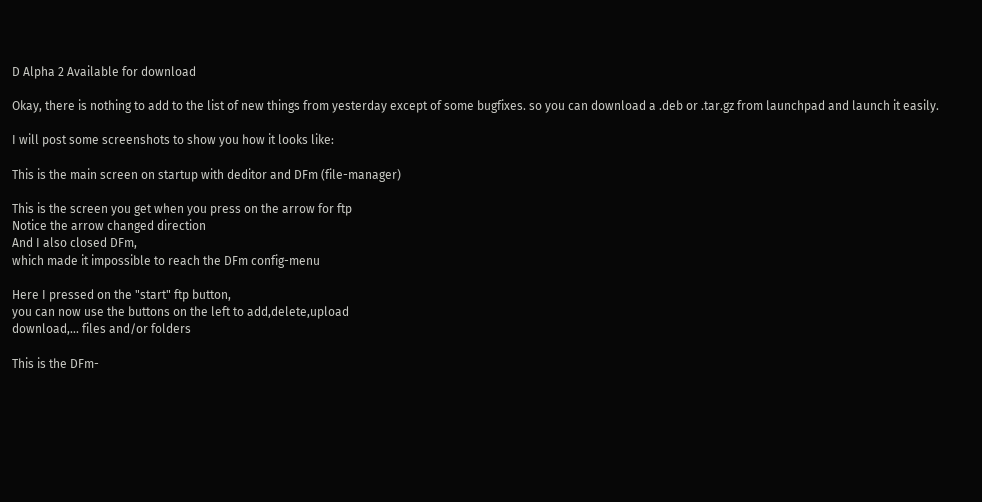D Alpha 2 Available for download

Okay, there is nothing to add to the list of new things from yesterday except of some bugfixes. so you can download a .deb or .tar.gz from launchpad and launch it easily.

I will post some screenshots to show you how it looks like:

This is the main screen on startup with deditor and DFm (file-manager)

This is the screen you get when you press on the arrow for ftp
Notice the arrow changed direction
And I also closed DFm,
which made it impossible to reach the DFm config-menu

Here I pressed on the "start" ftp button,
you can now use the buttons on the left to add,delete,upload
download,... files and/or folders

This is the DFm-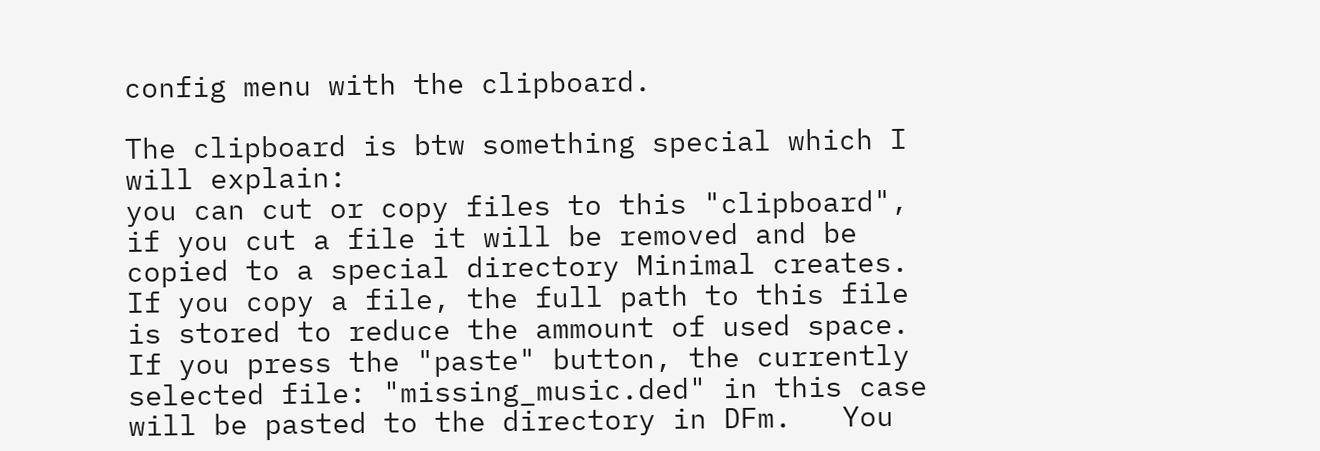config menu with the clipboard.

The clipboard is btw something special which I will explain:
you can cut or copy files to this "clipboard", if you cut a file it will be removed and be copied to a special directory Minimal creates.  If you copy a file, the full path to this file is stored to reduce the ammount of used space.  If you press the "paste" button, the currently selected file: "missing_music.ded" in this case will be pasted to the directory in DFm.   You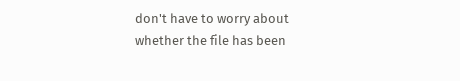don't have to worry about whether the file has been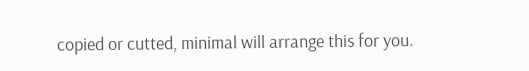copied or cutted, minimal will arrange this for you.